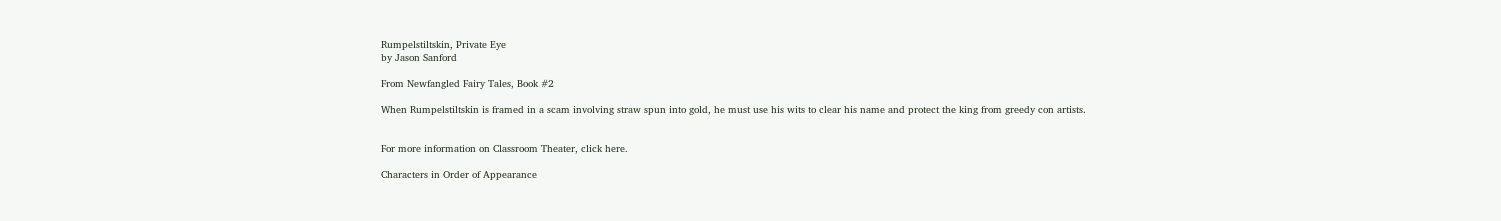Rumpelstiltskin, Private Eye
by Jason Sanford

From Newfangled Fairy Tales, Book #2

When Rumpelstiltskin is framed in a scam involving straw spun into gold, he must use his wits to clear his name and protect the king from greedy con artists.


For more information on Classroom Theater, click here.

Characters in Order of Appearance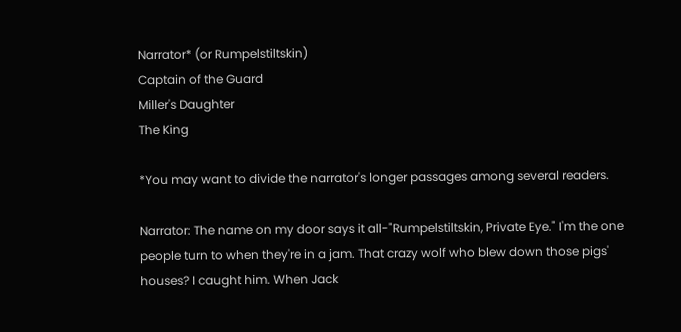Narrator* (or Rumpelstiltskin)
Captain of the Guard
Miller's Daughter
The King

*You may want to divide the narrator's longer passages among several readers.

Narrator: The name on my door says it all-"Rumpelstiltskin, Private Eye." I'm the one people turn to when they're in a jam. That crazy wolf who blew down those pigs' houses? I caught him. When Jack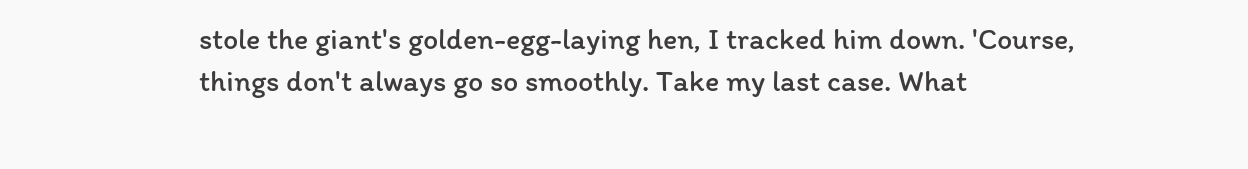stole the giant's golden-egg-laying hen, I tracked him down. 'Course, things don't always go so smoothly. Take my last case. What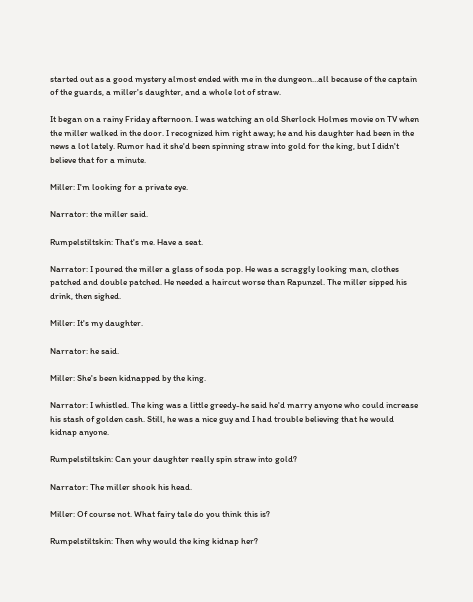started out as a good mystery almost ended with me in the dungeon…all because of the captain of the guards, a miller's daughter, and a whole lot of straw.

It began on a rainy Friday afternoon. I was watching an old Sherlock Holmes movie on TV when the miller walked in the door. I recognized him right away; he and his daughter had been in the news a lot lately. Rumor had it she'd been spinning straw into gold for the king, but I didn't believe that for a minute.

Miller: I'm looking for a private eye.

Narrator: the miller said.

Rumpelstiltskin: That's me. Have a seat.

Narrator: I poured the miller a glass of soda pop. He was a scraggly looking man, clothes patched and double patched. He needed a haircut worse than Rapunzel. The miller sipped his drink, then sighed.

Miller: It's my daughter.

Narrator: he said.

Miller: She's been kidnapped by the king.

Narrator: I whistled. The king was a little greedy-he said he'd marry anyone who could increase his stash of golden cash. Still, he was a nice guy and I had trouble believing that he would kidnap anyone.

Rumpelstiltskin: Can your daughter really spin straw into gold?

Narrator: The miller shook his head.

Miller: Of course not. What fairy tale do you think this is?

Rumpelstiltskin: Then why would the king kidnap her?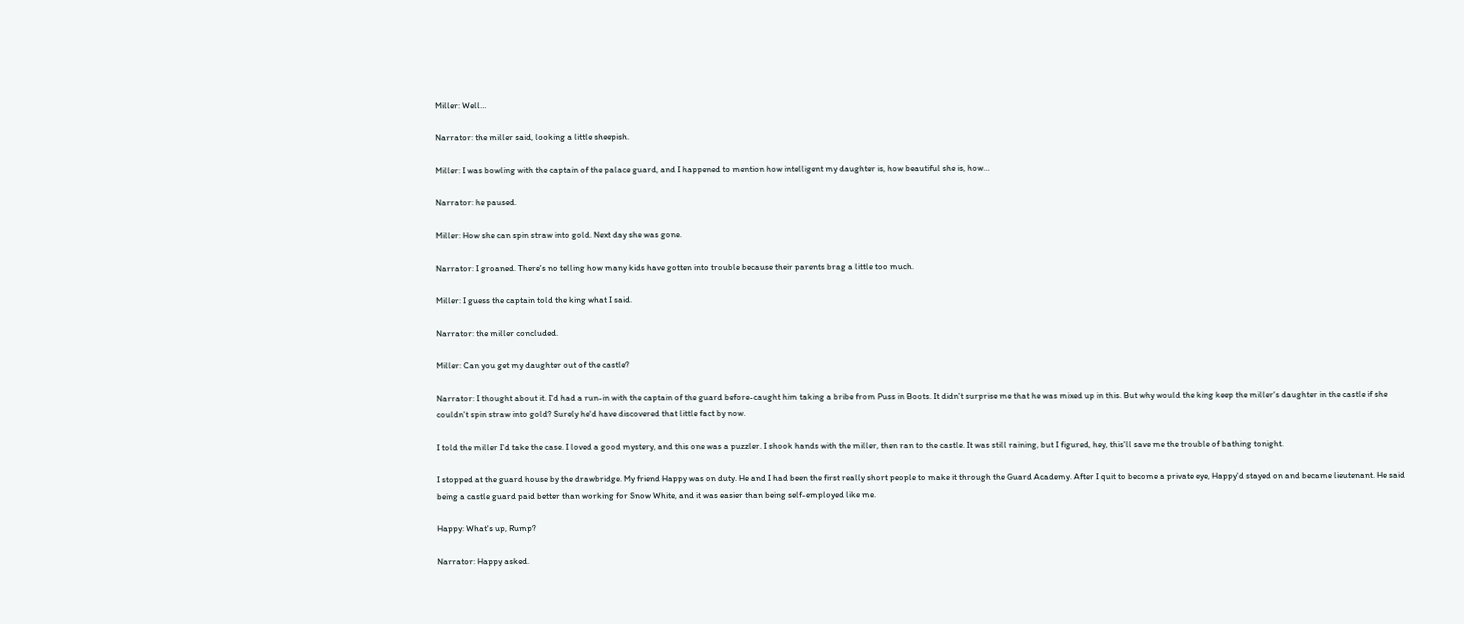Miller: Well…

Narrator: the miller said, looking a little sheepish.

Miller: I was bowling with the captain of the palace guard, and I happened to mention how intelligent my daughter is, how beautiful she is, how…

Narrator: he paused.

Miller: How she can spin straw into gold. Next day she was gone.

Narrator: I groaned. There's no telling how many kids have gotten into trouble because their parents brag a little too much.

Miller: I guess the captain told the king what I said.

Narrator: the miller concluded.

Miller: Can you get my daughter out of the castle?

Narrator: I thought about it. I'd had a run-in with the captain of the guard before-caught him taking a bribe from Puss in Boots. It didn't surprise me that he was mixed up in this. But why would the king keep the miller's daughter in the castle if she couldn't spin straw into gold? Surely he'd have discovered that little fact by now.

I told the miller I'd take the case. I loved a good mystery, and this one was a puzzler. I shook hands with the miller, then ran to the castle. It was still raining, but I figured, hey, this'll save me the trouble of bathing tonight.

I stopped at the guard house by the drawbridge. My friend Happy was on duty. He and I had been the first really short people to make it through the Guard Academy. After I quit to become a private eye, Happy'd stayed on and became lieutenant. He said being a castle guard paid better than working for Snow White, and it was easier than being self-employed like me.

Happy: What's up, Rump?

Narrator: Happy asked.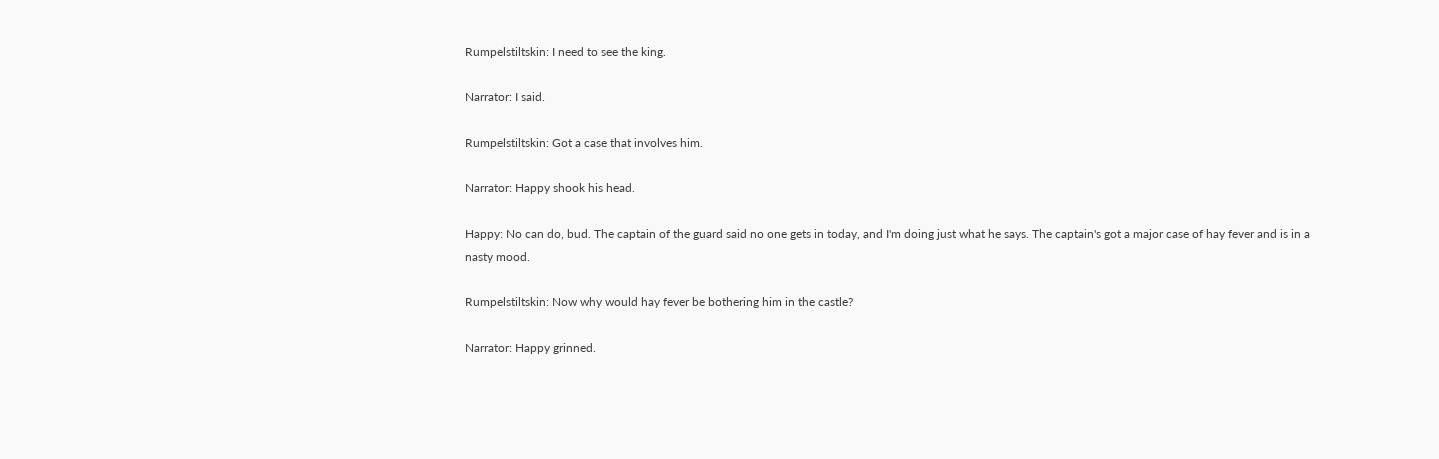Rumpelstiltskin: I need to see the king.

Narrator: I said.

Rumpelstiltskin: Got a case that involves him.

Narrator: Happy shook his head.

Happy: No can do, bud. The captain of the guard said no one gets in today, and I'm doing just what he says. The captain's got a major case of hay fever and is in a nasty mood.

Rumpelstiltskin: Now why would hay fever be bothering him in the castle?

Narrator: Happy grinned.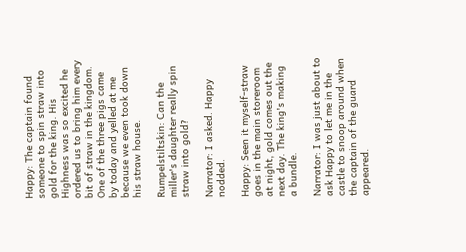Happy: The captain found someone to spin straw into gold for the king. His Highness was so excited he ordered us to bring him every bit of straw in the kingdom. One of the three pigs came by today and yelled at me because we even took down his straw house.

Rumpelstiltskin: Can the miller's daughter really spin straw into gold?

Narrator: I asked. Happy nodded.

Happy: Seen it myself-straw goes in the main storeroom at night, gold comes out the next day. The king's making a bundle.

Narrator: I was just about to ask Happy to let me in the castle to snoop around when the captain of the guard appeared.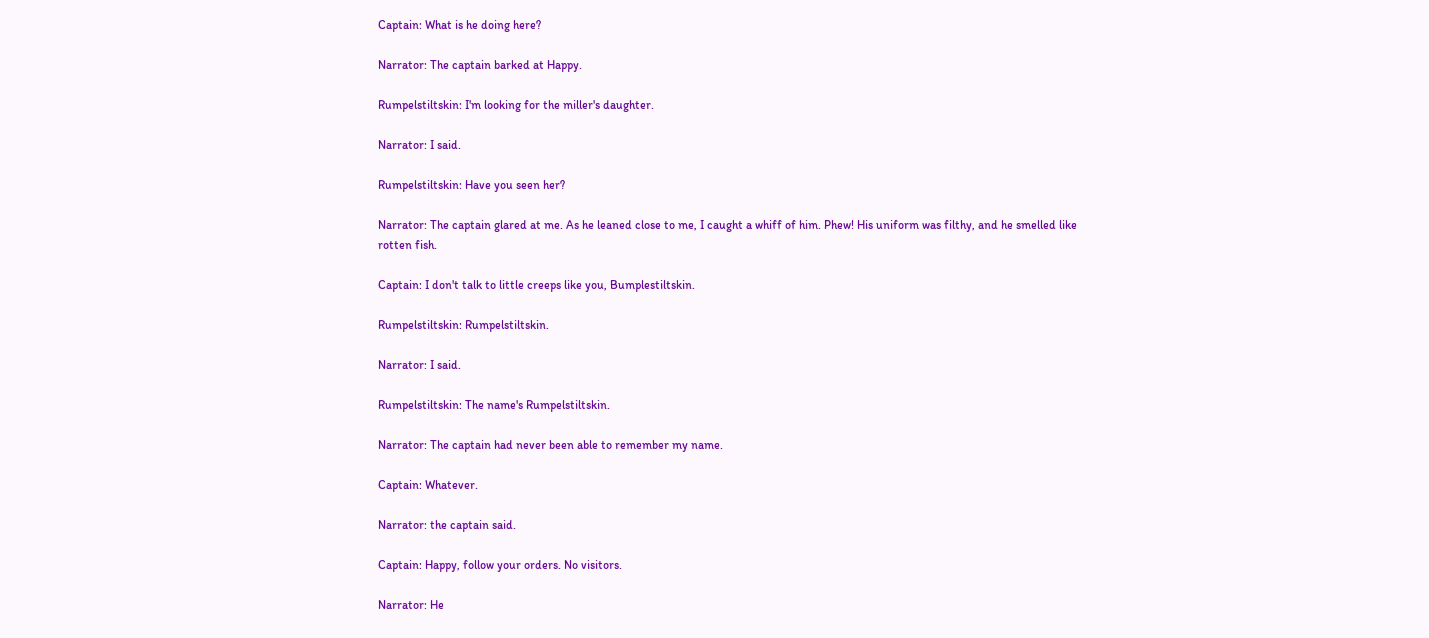Captain: What is he doing here?

Narrator: The captain barked at Happy.

Rumpelstiltskin: I'm looking for the miller's daughter.

Narrator: I said.

Rumpelstiltskin: Have you seen her?

Narrator: The captain glared at me. As he leaned close to me, I caught a whiff of him. Phew! His uniform was filthy, and he smelled like rotten fish.

Captain: I don't talk to little creeps like you, Bumplestiltskin.

Rumpelstiltskin: Rumpelstiltskin.

Narrator: I said.

Rumpelstiltskin: The name's Rumpelstiltskin.

Narrator: The captain had never been able to remember my name.

Captain: Whatever.

Narrator: the captain said.

Captain: Happy, follow your orders. No visitors.

Narrator: He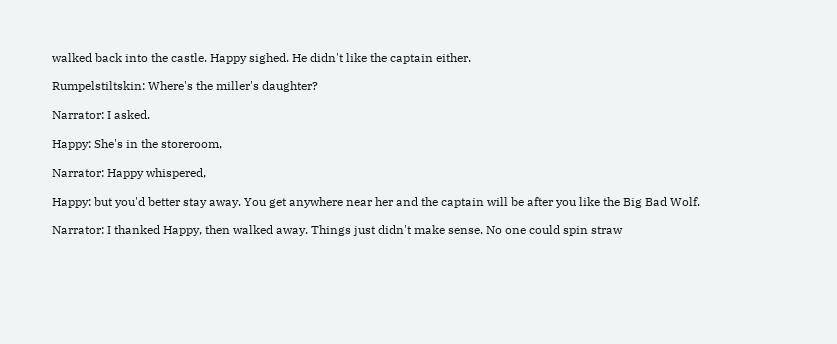walked back into the castle. Happy sighed. He didn't like the captain either.

Rumpelstiltskin: Where's the miller's daughter?

Narrator: I asked.

Happy: She's in the storeroom,

Narrator: Happy whispered,

Happy: but you'd better stay away. You get anywhere near her and the captain will be after you like the Big Bad Wolf.

Narrator: I thanked Happy, then walked away. Things just didn't make sense. No one could spin straw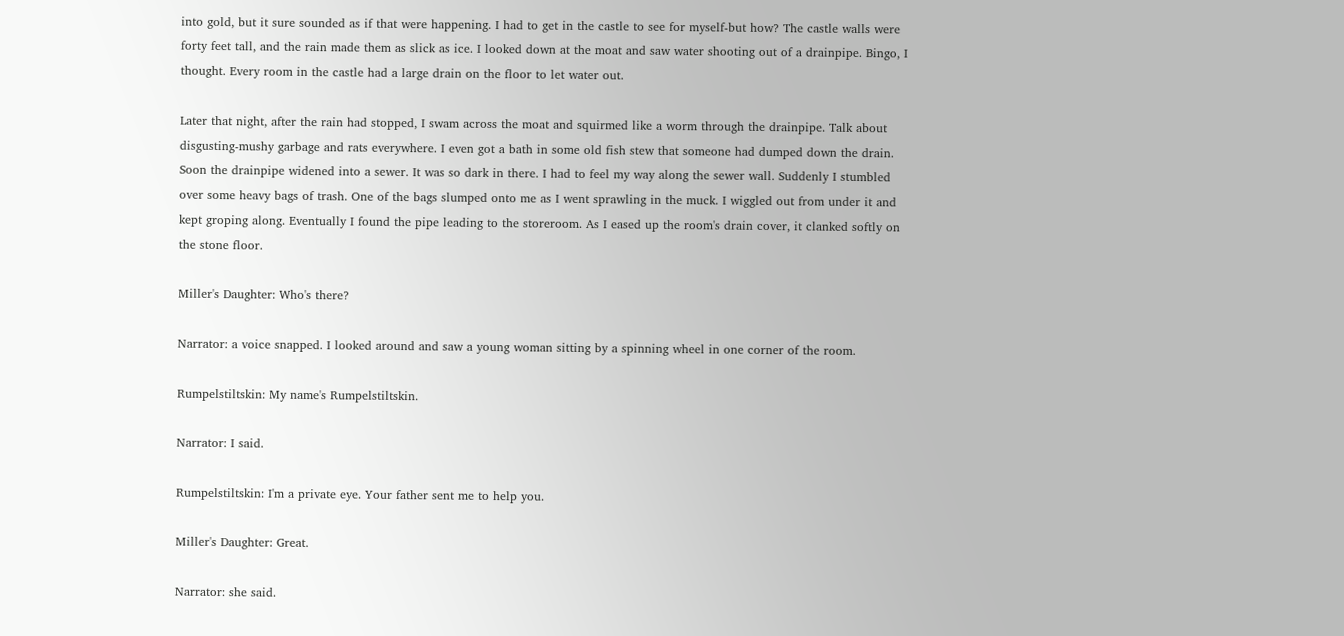into gold, but it sure sounded as if that were happening. I had to get in the castle to see for myself-but how? The castle walls were forty feet tall, and the rain made them as slick as ice. I looked down at the moat and saw water shooting out of a drainpipe. Bingo, I thought. Every room in the castle had a large drain on the floor to let water out.

Later that night, after the rain had stopped, I swam across the moat and squirmed like a worm through the drainpipe. Talk about disgusting-mushy garbage and rats everywhere. I even got a bath in some old fish stew that someone had dumped down the drain. Soon the drainpipe widened into a sewer. It was so dark in there. I had to feel my way along the sewer wall. Suddenly I stumbled over some heavy bags of trash. One of the bags slumped onto me as I went sprawling in the muck. I wiggled out from under it and kept groping along. Eventually I found the pipe leading to the storeroom. As I eased up the room's drain cover, it clanked softly on the stone floor.

Miller's Daughter: Who's there?

Narrator: a voice snapped. I looked around and saw a young woman sitting by a spinning wheel in one corner of the room.

Rumpelstiltskin: My name's Rumpelstiltskin.

Narrator: I said.

Rumpelstiltskin: I'm a private eye. Your father sent me to help you.

Miller's Daughter: Great.

Narrator: she said.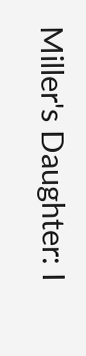Miller's Daughter: I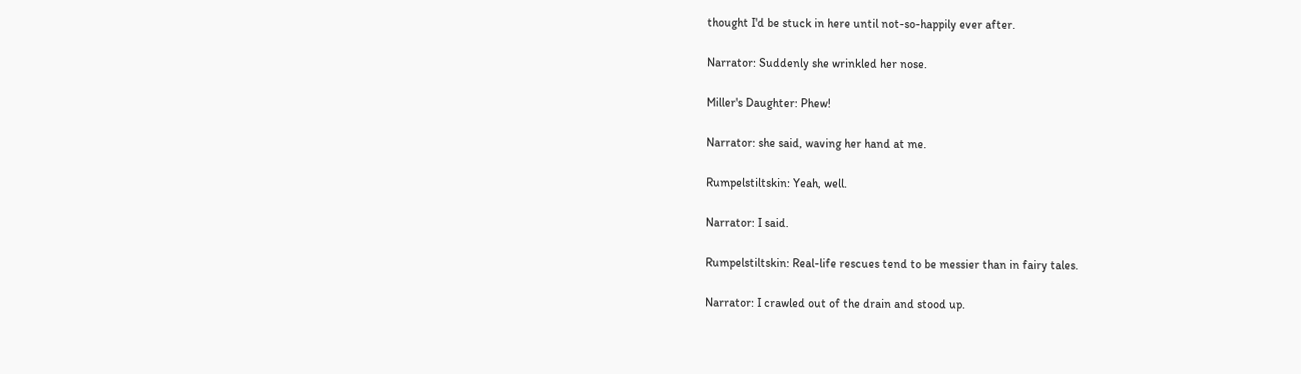thought I'd be stuck in here until not-so-happily ever after.

Narrator: Suddenly she wrinkled her nose.

Miller's Daughter: Phew!

Narrator: she said, waving her hand at me.

Rumpelstiltskin: Yeah, well.

Narrator: I said.

Rumpelstiltskin: Real-life rescues tend to be messier than in fairy tales.

Narrator: I crawled out of the drain and stood up.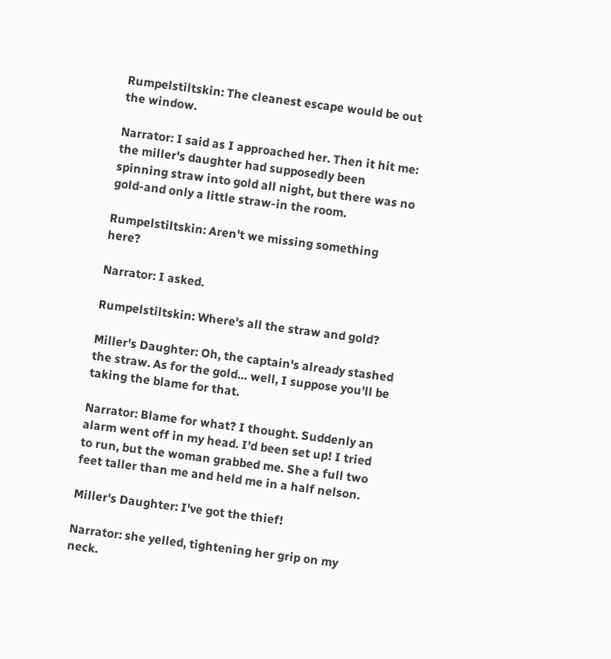Rumpelstiltskin: The cleanest escape would be out the window.

Narrator: I said as I approached her. Then it hit me: the miller's daughter had supposedly been spinning straw into gold all night, but there was no gold-and only a little straw-in the room.

Rumpelstiltskin: Aren't we missing something here?

Narrator: I asked.

Rumpelstiltskin: Where's all the straw and gold?

Miller's Daughter: Oh, the captain's already stashed the straw. As for the gold… well, I suppose you'll be taking the blame for that.

Narrator: Blame for what? I thought. Suddenly an alarm went off in my head. I'd been set up! I tried to run, but the woman grabbed me. She a full two feet taller than me and held me in a half nelson.

Miller's Daughter: I've got the thief!

Narrator: she yelled, tightening her grip on my neck.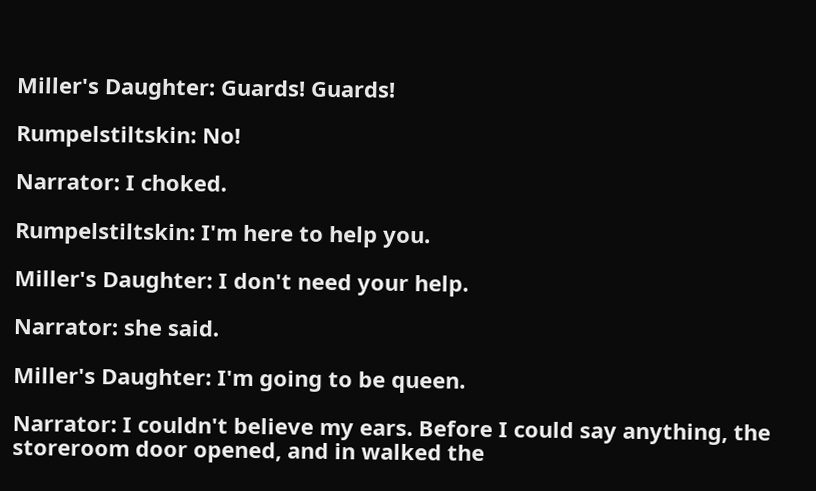Miller's Daughter: Guards! Guards!

Rumpelstiltskin: No!

Narrator: I choked.

Rumpelstiltskin: I'm here to help you.

Miller's Daughter: I don't need your help.

Narrator: she said.

Miller's Daughter: I'm going to be queen.

Narrator: I couldn't believe my ears. Before I could say anything, the storeroom door opened, and in walked the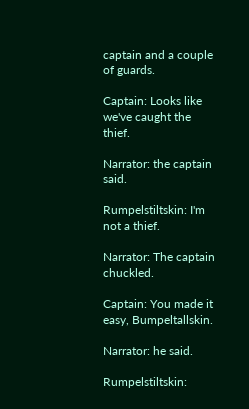captain and a couple of guards.

Captain: Looks like we've caught the thief.

Narrator: the captain said.

Rumpelstiltskin: I'm not a thief.

Narrator: The captain chuckled.

Captain: You made it easy, Bumpeltallskin.

Narrator: he said.

Rumpelstiltskin: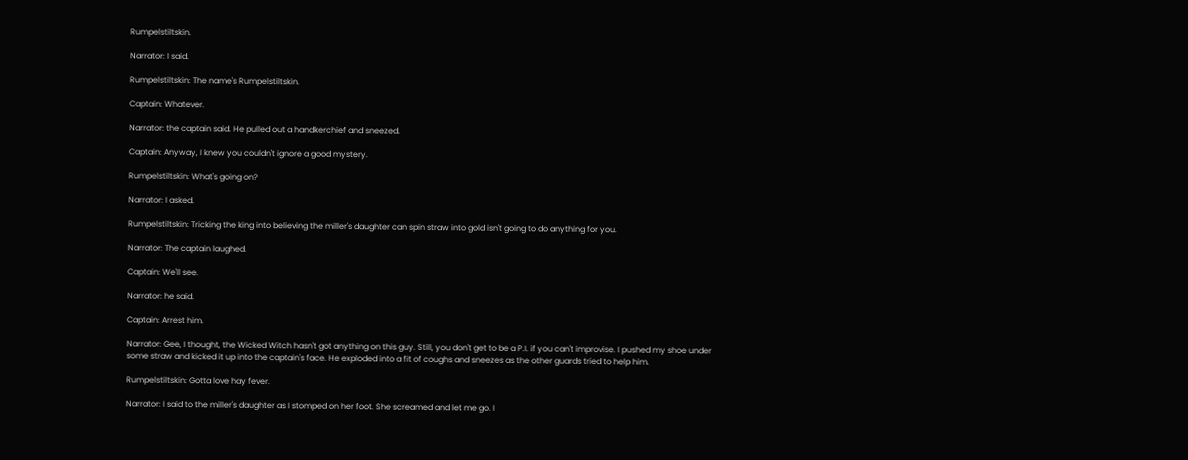Rumpelstiltskin.

Narrator: I said.

Rumpelstiltskin: The name's Rumpelstiltskin.

Captain: Whatever.

Narrator: the captain said. He pulled out a handkerchief and sneezed.

Captain: Anyway, I knew you couldn't ignore a good mystery.

Rumpelstiltskin: What's going on?

Narrator: I asked.

Rumpelstiltskin: Tricking the king into believing the miller's daughter can spin straw into gold isn't going to do anything for you.

Narrator: The captain laughed.

Captain: We'll see.

Narrator: he said.

Captain: Arrest him.

Narrator: Gee, I thought, the Wicked Witch hasn't got anything on this guy. Still, you don't get to be a P.I. if you can't improvise. I pushed my shoe under some straw and kicked it up into the captain's face. He exploded into a fit of coughs and sneezes as the other guards tried to help him.

Rumpelstiltskin: Gotta love hay fever.

Narrator: I said to the miller's daughter as I stomped on her foot. She screamed and let me go. I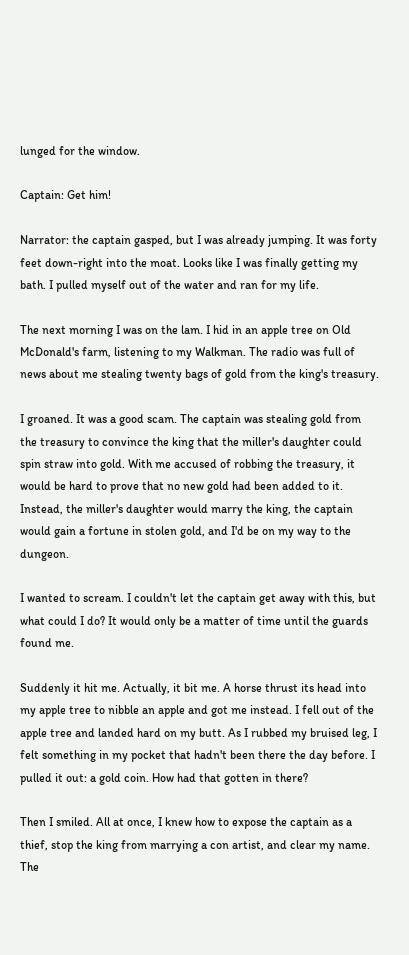lunged for the window.

Captain: Get him!

Narrator: the captain gasped, but I was already jumping. It was forty feet down-right into the moat. Looks like I was finally getting my bath. I pulled myself out of the water and ran for my life.

The next morning I was on the lam. I hid in an apple tree on Old McDonald's farm, listening to my Walkman. The radio was full of news about me stealing twenty bags of gold from the king's treasury.

I groaned. It was a good scam. The captain was stealing gold from the treasury to convince the king that the miller's daughter could spin straw into gold. With me accused of robbing the treasury, it would be hard to prove that no new gold had been added to it. Instead, the miller's daughter would marry the king, the captain would gain a fortune in stolen gold, and I'd be on my way to the dungeon.

I wanted to scream. I couldn't let the captain get away with this, but what could I do? It would only be a matter of time until the guards found me.

Suddenly it hit me. Actually, it bit me. A horse thrust its head into my apple tree to nibble an apple and got me instead. I fell out of the apple tree and landed hard on my butt. As I rubbed my bruised leg, I felt something in my pocket that hadn't been there the day before. I pulled it out: a gold coin. How had that gotten in there?

Then I smiled. All at once, I knew how to expose the captain as a thief, stop the king from marrying a con artist, and clear my name. The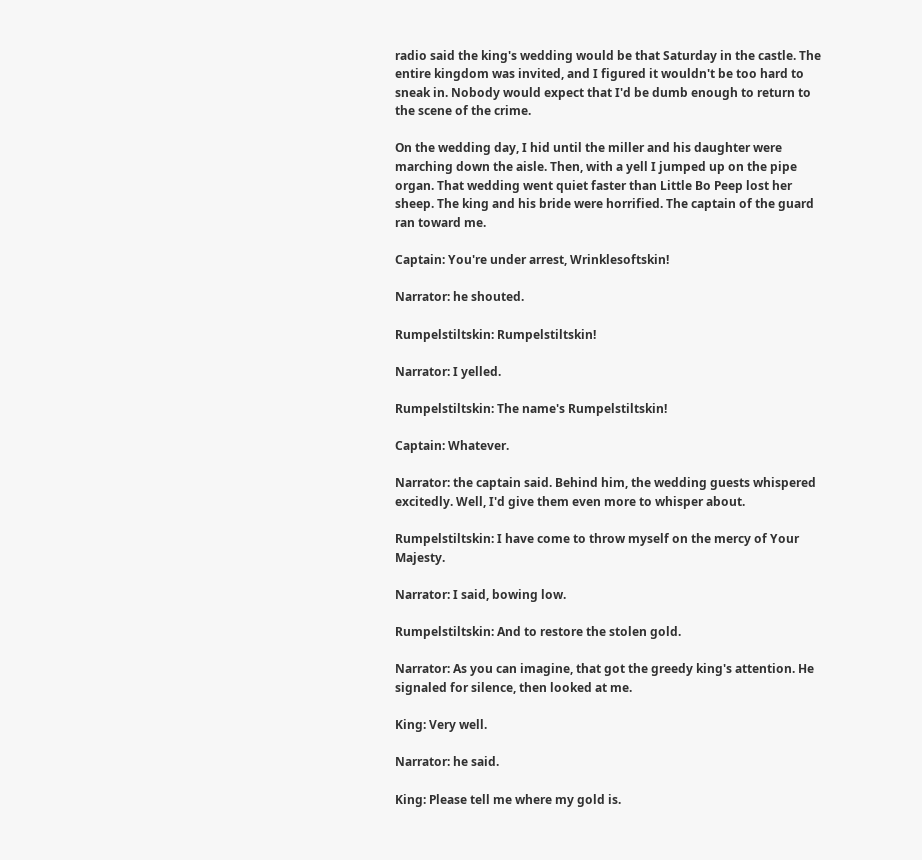radio said the king's wedding would be that Saturday in the castle. The entire kingdom was invited, and I figured it wouldn't be too hard to sneak in. Nobody would expect that I'd be dumb enough to return to the scene of the crime.

On the wedding day, I hid until the miller and his daughter were marching down the aisle. Then, with a yell I jumped up on the pipe organ. That wedding went quiet faster than Little Bo Peep lost her sheep. The king and his bride were horrified. The captain of the guard ran toward me.

Captain: You're under arrest, Wrinklesoftskin!

Narrator: he shouted.

Rumpelstiltskin: Rumpelstiltskin!

Narrator: I yelled.

Rumpelstiltskin: The name's Rumpelstiltskin!

Captain: Whatever.

Narrator: the captain said. Behind him, the wedding guests whispered excitedly. Well, I'd give them even more to whisper about.

Rumpelstiltskin: I have come to throw myself on the mercy of Your Majesty.

Narrator: I said, bowing low.

Rumpelstiltskin: And to restore the stolen gold.

Narrator: As you can imagine, that got the greedy king's attention. He signaled for silence, then looked at me.

King: Very well.

Narrator: he said.

King: Please tell me where my gold is.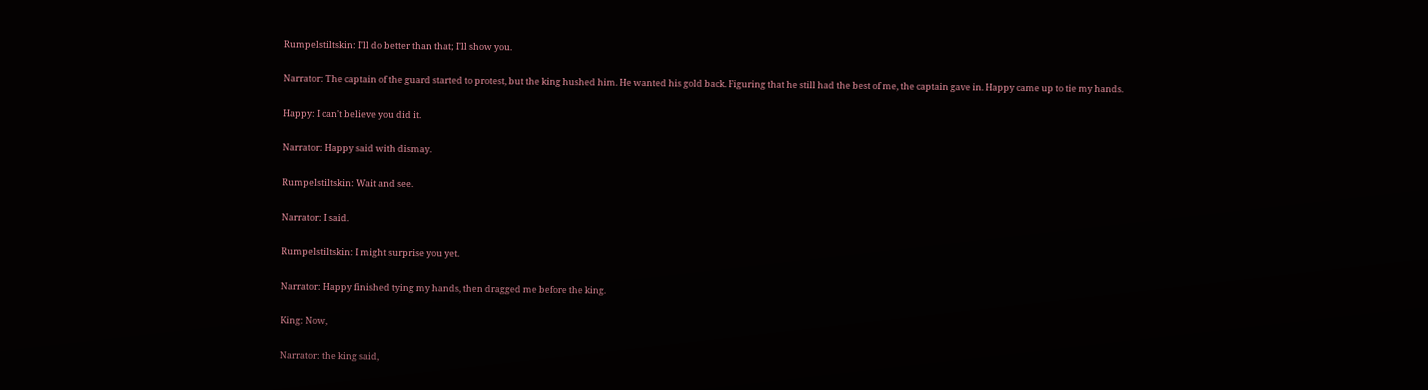Rumpelstiltskin: I'll do better than that; I'll show you.

Narrator: The captain of the guard started to protest, but the king hushed him. He wanted his gold back. Figuring that he still had the best of me, the captain gave in. Happy came up to tie my hands.

Happy: I can't believe you did it.

Narrator: Happy said with dismay.

Rumpelstiltskin: Wait and see.

Narrator: I said.

Rumpelstiltskin: I might surprise you yet.

Narrator: Happy finished tying my hands, then dragged me before the king.

King: Now,

Narrator: the king said,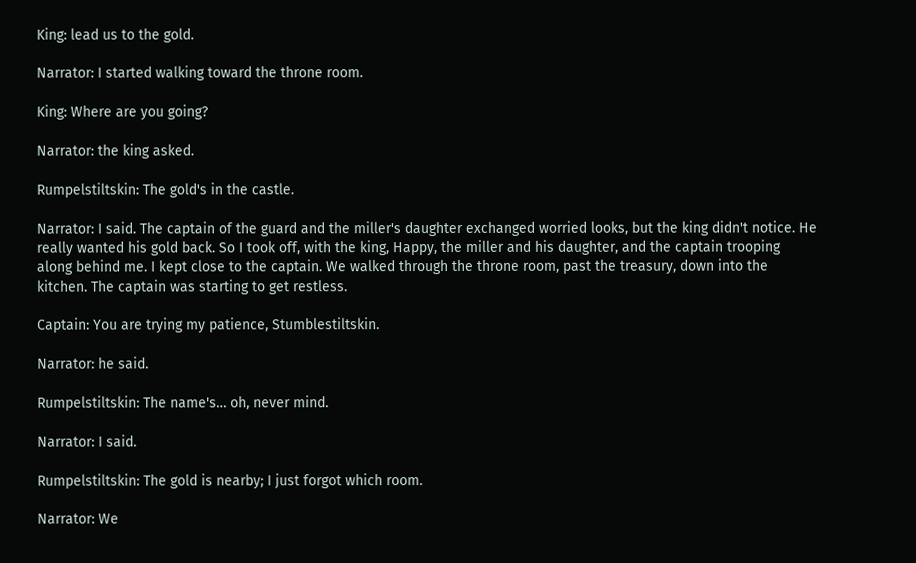King: lead us to the gold.

Narrator: I started walking toward the throne room.

King: Where are you going?

Narrator: the king asked.

Rumpelstiltskin: The gold's in the castle.

Narrator: I said. The captain of the guard and the miller's daughter exchanged worried looks, but the king didn't notice. He really wanted his gold back. So I took off, with the king, Happy, the miller and his daughter, and the captain trooping along behind me. I kept close to the captain. We walked through the throne room, past the treasury, down into the kitchen. The captain was starting to get restless.

Captain: You are trying my patience, Stumblestiltskin.

Narrator: he said.

Rumpelstiltskin: The name's… oh, never mind.

Narrator: I said.

Rumpelstiltskin: The gold is nearby; I just forgot which room.

Narrator: We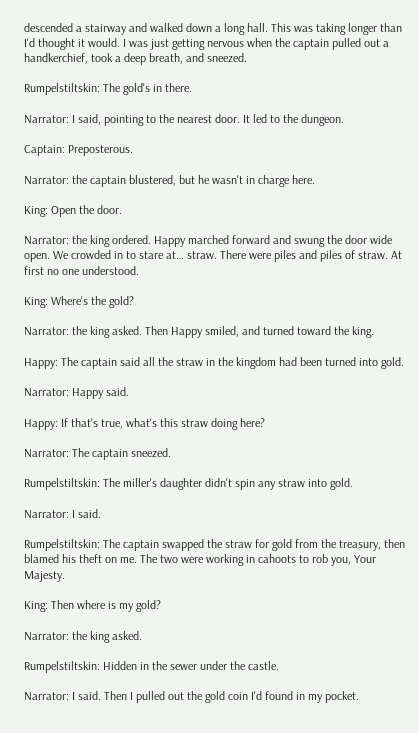descended a stairway and walked down a long hall. This was taking longer than I'd thought it would. I was just getting nervous when the captain pulled out a handkerchief, took a deep breath, and sneezed.

Rumpelstiltskin: The gold's in there.

Narrator: I said, pointing to the nearest door. It led to the dungeon.

Captain: Preposterous.

Narrator: the captain blustered, but he wasn't in charge here.

King: Open the door.

Narrator: the king ordered. Happy marched forward and swung the door wide open. We crowded in to stare at… straw. There were piles and piles of straw. At first no one understood.

King: Where's the gold?

Narrator: the king asked. Then Happy smiled, and turned toward the king.

Happy: The captain said all the straw in the kingdom had been turned into gold.

Narrator: Happy said.

Happy: If that's true, what's this straw doing here?

Narrator: The captain sneezed.

Rumpelstiltskin: The miller's daughter didn't spin any straw into gold.

Narrator: I said.

Rumpelstiltskin: The captain swapped the straw for gold from the treasury, then blamed his theft on me. The two were working in cahoots to rob you, Your Majesty.

King: Then where is my gold?

Narrator: the king asked.

Rumpelstiltskin: Hidden in the sewer under the castle.

Narrator: I said. Then I pulled out the gold coin I'd found in my pocket.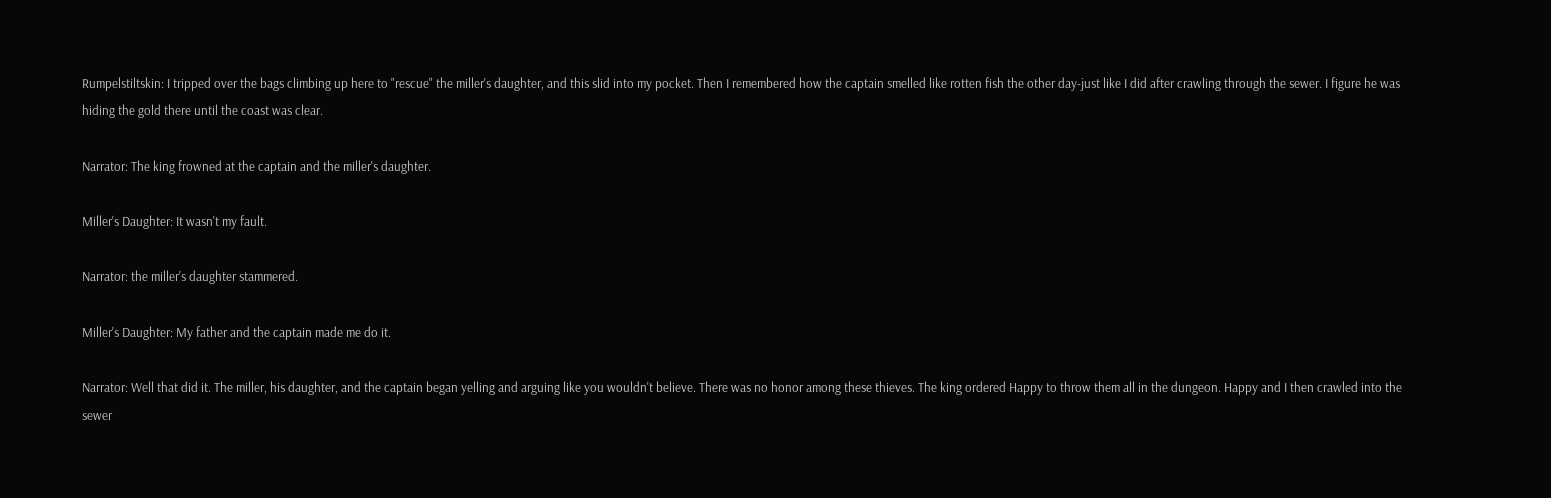Rumpelstiltskin: I tripped over the bags climbing up here to "rescue" the miller's daughter, and this slid into my pocket. Then I remembered how the captain smelled like rotten fish the other day-just like I did after crawling through the sewer. I figure he was hiding the gold there until the coast was clear.

Narrator: The king frowned at the captain and the miller's daughter.

Miller's Daughter: It wasn't my fault.

Narrator: the miller's daughter stammered.

Miller's Daughter: My father and the captain made me do it.

Narrator: Well that did it. The miller, his daughter, and the captain began yelling and arguing like you wouldn't believe. There was no honor among these thieves. The king ordered Happy to throw them all in the dungeon. Happy and I then crawled into the sewer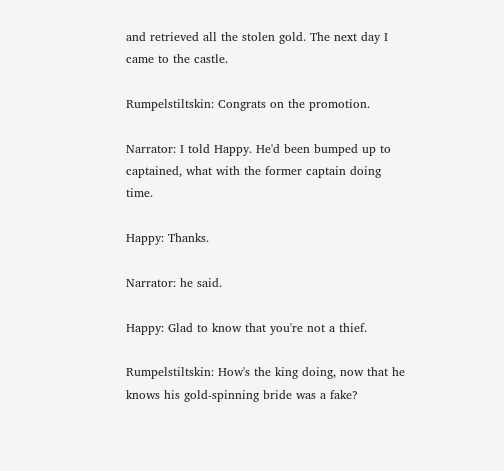and retrieved all the stolen gold. The next day I came to the castle.

Rumpelstiltskin: Congrats on the promotion.

Narrator: I told Happy. He'd been bumped up to captained, what with the former captain doing time.

Happy: Thanks.

Narrator: he said.

Happy: Glad to know that you're not a thief.

Rumpelstiltskin: How's the king doing, now that he knows his gold-spinning bride was a fake?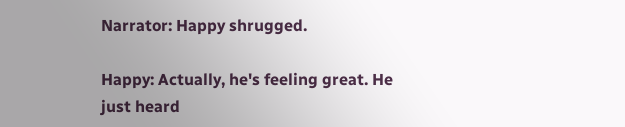Narrator: Happy shrugged.

Happy: Actually, he's feeling great. He just heard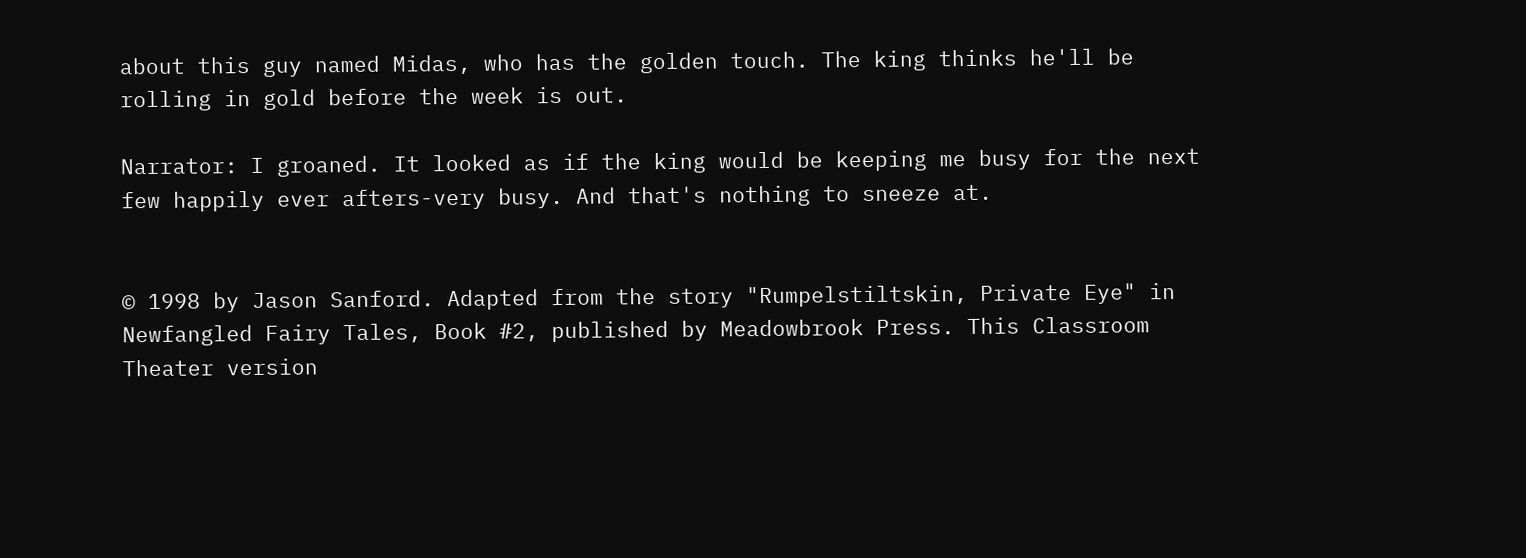about this guy named Midas, who has the golden touch. The king thinks he'll be rolling in gold before the week is out.

Narrator: I groaned. It looked as if the king would be keeping me busy for the next few happily ever afters-very busy. And that's nothing to sneeze at.


© 1998 by Jason Sanford. Adapted from the story "Rumpelstiltskin, Private Eye" in Newfangled Fairy Tales, Book #2, published by Meadowbrook Press. This Classroom Theater version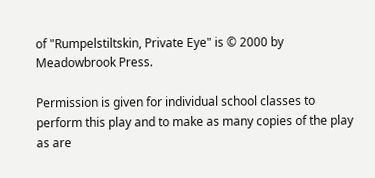of "Rumpelstiltskin, Private Eye" is © 2000 by Meadowbrook Press.

Permission is given for individual school classes to perform this play and to make as many copies of the play as are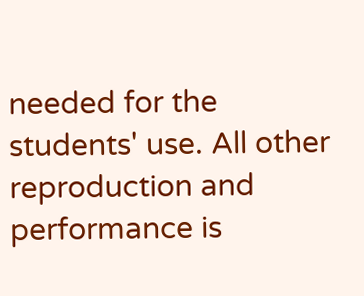needed for the students' use. All other reproduction and performance is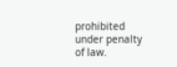prohibited under penalty of law.